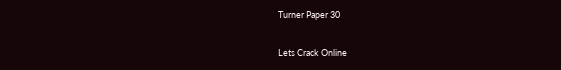Turner Paper 30

Lets Crack Online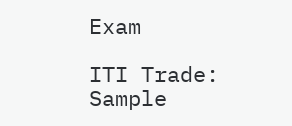Exam

ITI Trade: Sample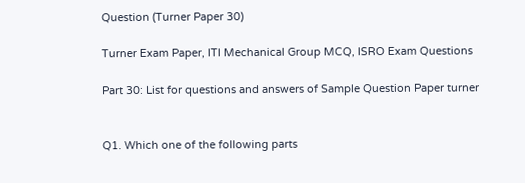Question (Turner Paper 30)

Turner Exam Paper, ITI Mechanical Group MCQ, ISRO Exam Questions

Part 30: List for questions and answers of Sample Question Paper turner


Q1. Which one of the following parts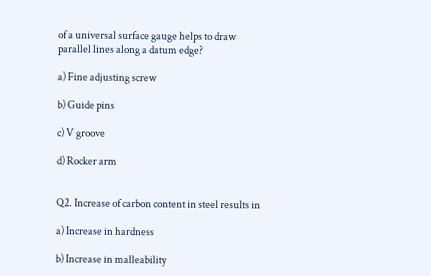of a universal surface gauge helps to draw parallel lines along a datum edge?

a) Fine adjusting screw

b) Guide pins

c) V groove

d) Rocker arm


Q2. Increase of carbon content in steel results in

a) Increase in hardness

b) Increase in malleability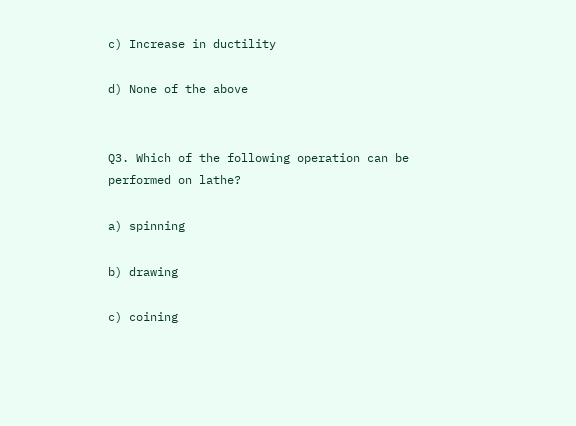c) Increase in ductility

d) None of the above


Q3. Which of the following operation can be performed on lathe?

a) spinning

b) drawing

c) coining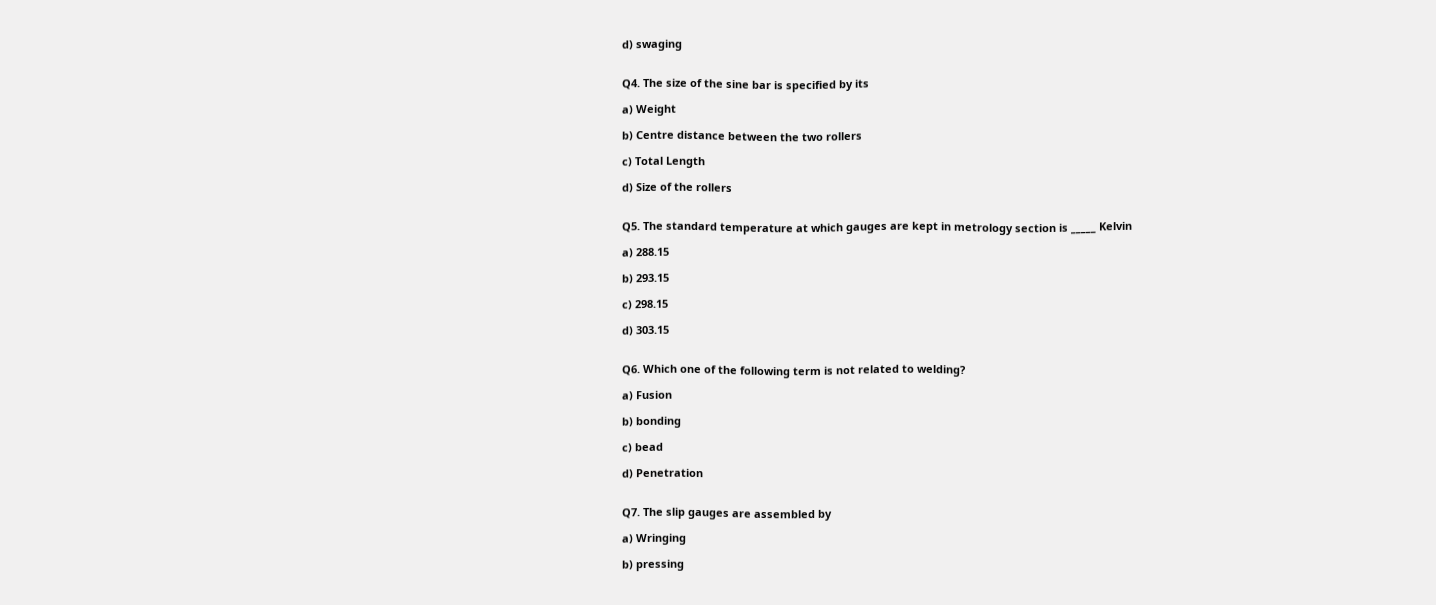d) swaging


Q4. The size of the sine bar is specified by its

a) Weight

b) Centre distance between the two rollers

c) Total Length

d) Size of the rollers


Q5. The standard temperature at which gauges are kept in metrology section is _____ Kelvin

a) 288.15

b) 293.15

c) 298.15

d) 303.15


Q6. Which one of the following term is not related to welding?

a) Fusion

b) bonding

c) bead

d) Penetration


Q7. The slip gauges are assembled by

a) Wringing

b) pressing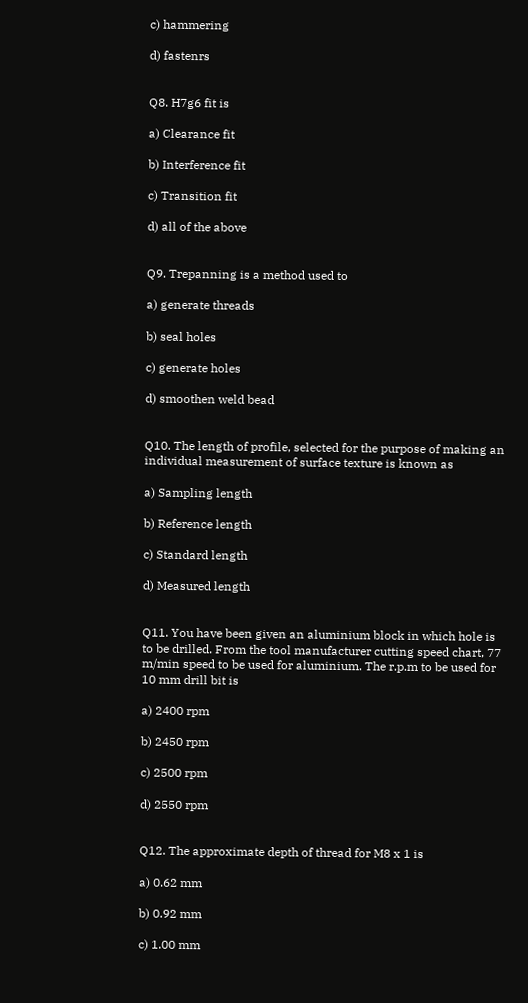c) hammering

d) fastenrs


Q8. H7g6 fit is

a) Clearance fit

b) Interference fit

c) Transition fit

d) all of the above


Q9. Trepanning is a method used to

a) generate threads

b) seal holes

c) generate holes

d) smoothen weld bead


Q10. The length of profile, selected for the purpose of making an individual measurement of surface texture is known as

a) Sampling length

b) Reference length

c) Standard length

d) Measured length


Q11. You have been given an aluminium block in which hole is to be drilled. From the tool manufacturer cutting speed chart, 77 m/min speed to be used for aluminium. The r.p.m to be used for 10 mm drill bit is

a) 2400 rpm

b) 2450 rpm

c) 2500 rpm

d) 2550 rpm


Q12. The approximate depth of thread for M8 x 1 is

a) 0.62 mm

b) 0.92 mm

c) 1.00 mm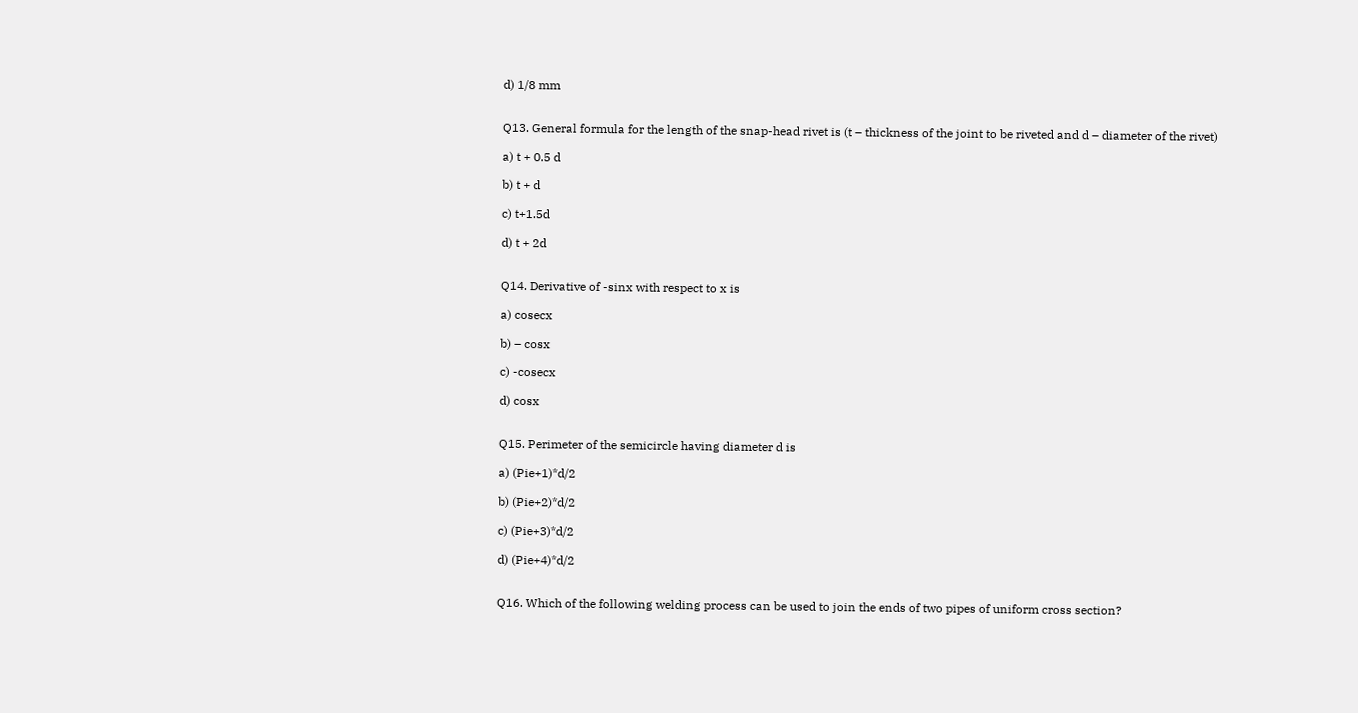d) 1/8 mm


Q13. General formula for the length of the snap-head rivet is (t – thickness of the joint to be riveted and d – diameter of the rivet)

a) t + 0.5 d

b) t + d

c) t+1.5d

d) t + 2d


Q14. Derivative of -sinx with respect to x is

a) cosecx

b) – cosx

c) -cosecx

d) cosx


Q15. Perimeter of the semicircle having diameter d is

a) (Pie+1)*d/2

b) (Pie+2)*d/2

c) (Pie+3)*d/2

d) (Pie+4)*d/2


Q16. Which of the following welding process can be used to join the ends of two pipes of uniform cross section?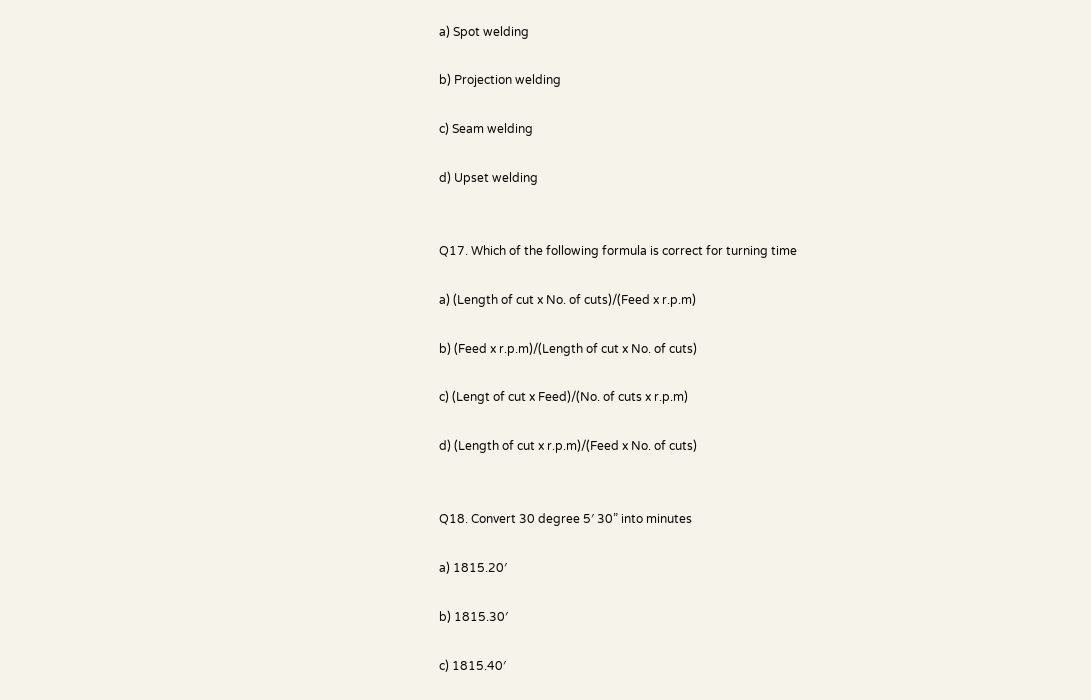a) Spot welding

b) Projection welding

c) Seam welding

d) Upset welding


Q17. Which of the following formula is correct for turning time

a) (Length of cut x No. of cuts)/(Feed x r.p.m)

b) (Feed x r.p.m)/(Length of cut x No. of cuts)

c) (Lengt of cut x Feed)/(No. of cuts x r.p.m)

d) (Length of cut x r.p.m)/(Feed x No. of cuts)


Q18. Convert 30 degree 5′ 30” into minutes

a) 1815.20′

b) 1815.30′

c) 1815.40′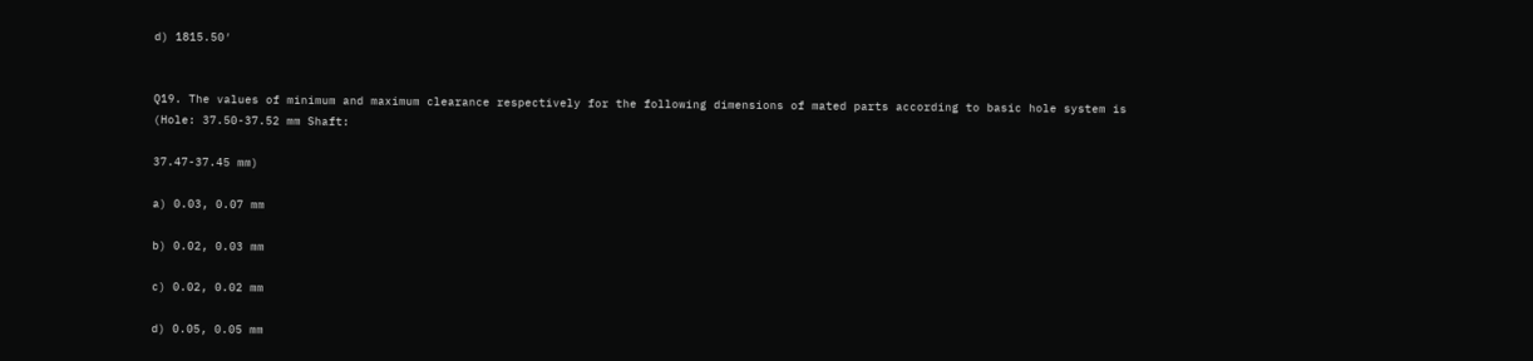d) 1815.50′


Q19. The values of minimum and maximum clearance respectively for the following dimensions of mated parts according to basic hole system is (Hole: 37.50-37.52 mm Shaft:

37.47-37.45 mm)

a) 0.03, 0.07 mm

b) 0.02, 0.03 mm

c) 0.02, 0.02 mm

d) 0.05, 0.05 mm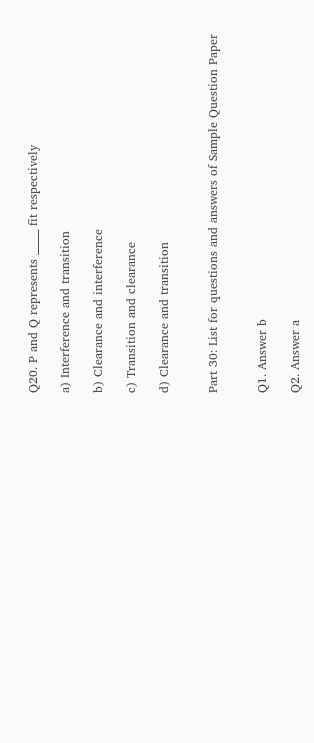Q20. P and Q represents _____ fit respectively

a) Interference and transition

b) Clearance and interference

c) Transition and clearance

d) Clearance and transition


Part 30: List for questions and answers of Sample Question Paper


Q1. Answer b

Q2. Answer a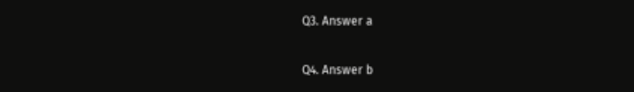Q3. Answer a

Q4. Answer b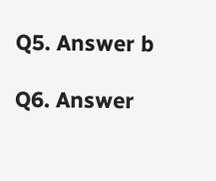Q5. Answer b

Q6. Answer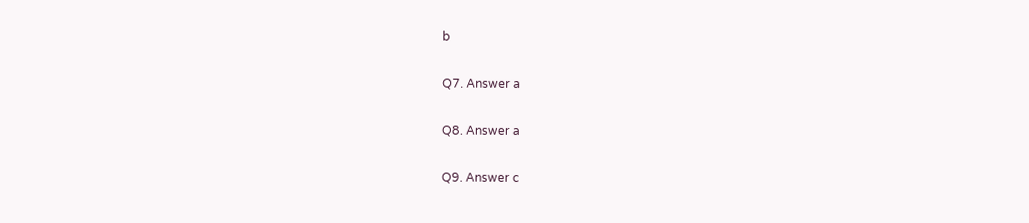b

Q7. Answer a

Q8. Answer a

Q9. Answer c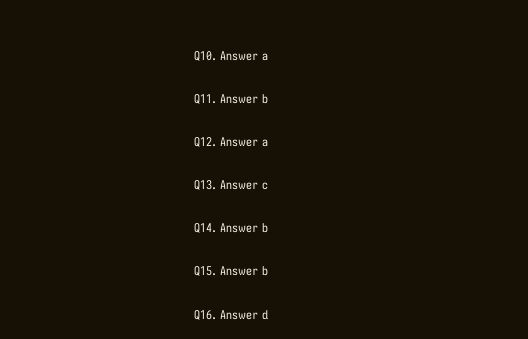Q10. Answer a

Q11. Answer b

Q12. Answer a

Q13. Answer c

Q14. Answer b

Q15. Answer b

Q16. Answer d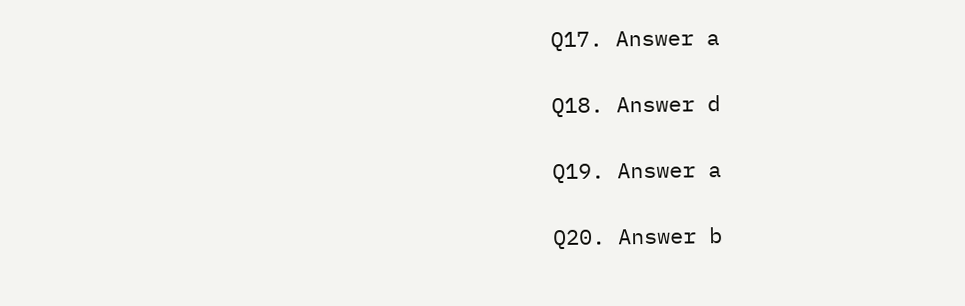Q17. Answer a

Q18. Answer d

Q19. Answer a

Q20. Answer b